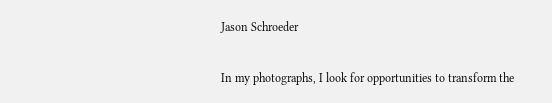Jason Schroeder

In my photographs, I look for opportunities to transform the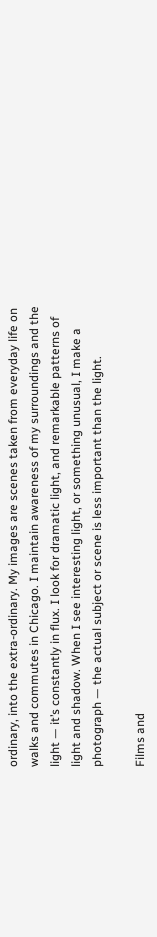ordinary, into the extra-ordinary. My images are scenes taken from everyday life on walks and commutes in Chicago. I maintain awareness of my surroundings and the light — it’s constantly in flux. I look for dramatic light, and remarkable patterns of light and shadow. When I see interesting light, or something unusual, I make a photograph — the actual subject or scene is less important than the light.

Films and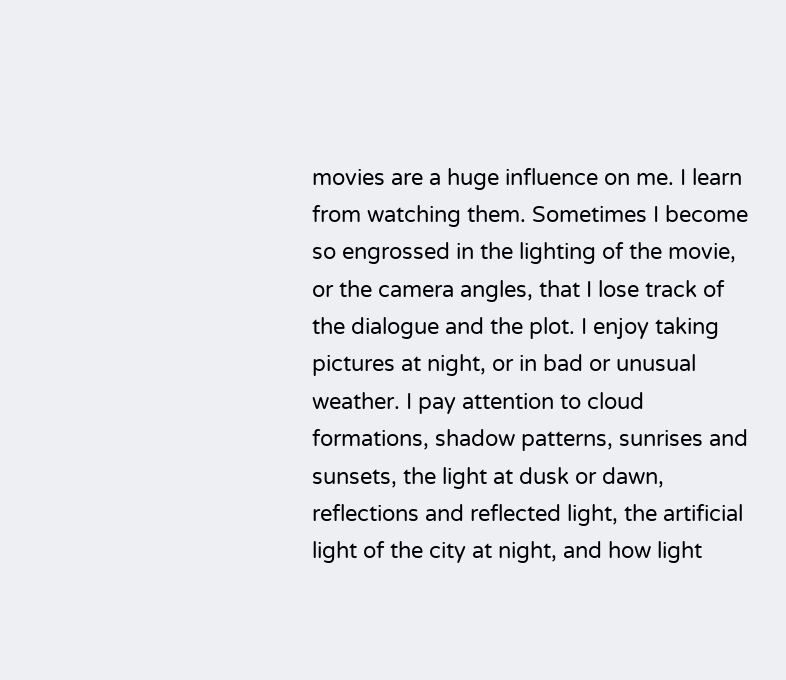movies are a huge influence on me. I learn from watching them. Sometimes I become so engrossed in the lighting of the movie, or the camera angles, that I lose track of the dialogue and the plot. I enjoy taking pictures at night, or in bad or unusual weather. I pay attention to cloud formations, shadow patterns, sunrises and sunsets, the light at dusk or dawn, reflections and reflected light, the artificial light of the city at night, and how light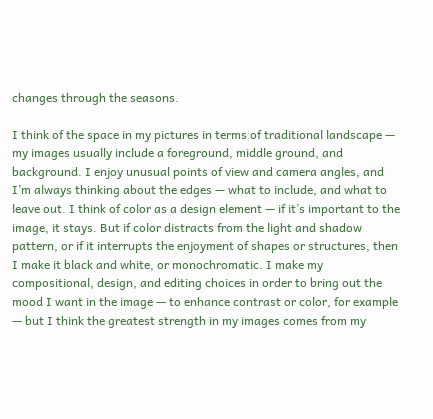changes through the seasons.

I think of the space in my pictures in terms of traditional landscape — my images usually include a foreground, middle ground, and background. I enjoy unusual points of view and camera angles, and I’m always thinking about the edges — what to include, and what to leave out. I think of color as a design element — if it’s important to the image, it stays. But if color distracts from the light and shadow pattern, or if it interrupts the enjoyment of shapes or structures, then I make it black and white, or monochromatic. I make my compositional, design, and editing choices in order to bring out the mood I want in the image — to enhance contrast or color, for example — but I think the greatest strength in my images comes from my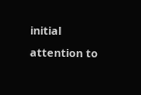initial attention to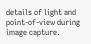details of light and point-of-view during image capture.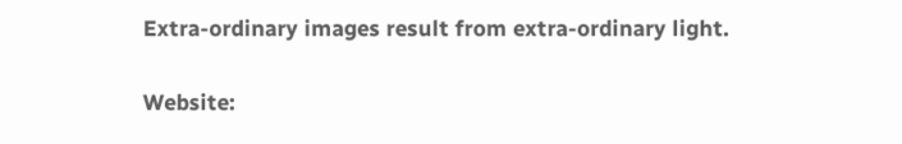Extra-ordinary images result from extra-ordinary light.

Website: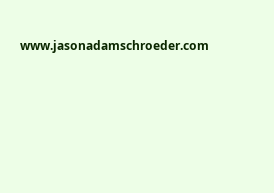www.jasonadamschroeder.com